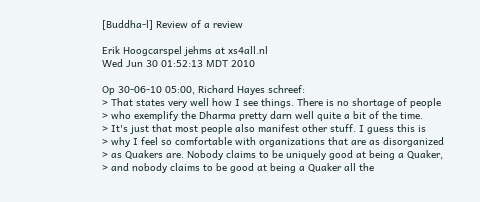[Buddha-l] Review of a review

Erik Hoogcarspel jehms at xs4all.nl
Wed Jun 30 01:52:13 MDT 2010

Op 30-06-10 05:00, Richard Hayes schreef:
> That states very well how I see things. There is no shortage of people
> who exemplify the Dharma pretty darn well quite a bit of the time.
> It's just that most people also manifest other stuff. I guess this is
> why I feel so comfortable with organizations that are as disorganized
> as Quakers are. Nobody claims to be uniquely good at being a Quaker,
> and nobody claims to be good at being a Quaker all the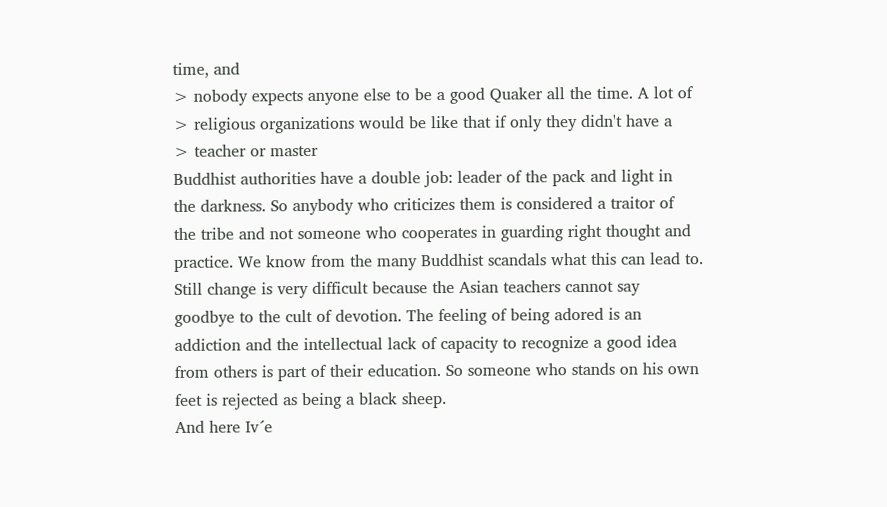time, and
> nobody expects anyone else to be a good Quaker all the time. A lot of
> religious organizations would be like that if only they didn't have a
> teacher or master
Buddhist authorities have a double job: leader of the pack and light in
the darkness. So anybody who criticizes them is considered a traitor of
the tribe and not someone who cooperates in guarding right thought and
practice. We know from the many Buddhist scandals what this can lead to.
Still change is very difficult because the Asian teachers cannot say
goodbye to the cult of devotion. The feeling of being adored is an
addiction and the intellectual lack of capacity to recognize a good idea
from others is part of their education. So someone who stands on his own
feet is rejected as being a black sheep.
And here Iv´e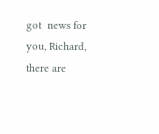got  news for you, Richard, there are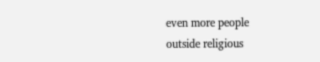even more people
outside religious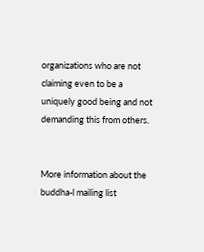organizations who are not claiming even to be a
uniquely good being and not demanding this from others.


More information about the buddha-l mailing list